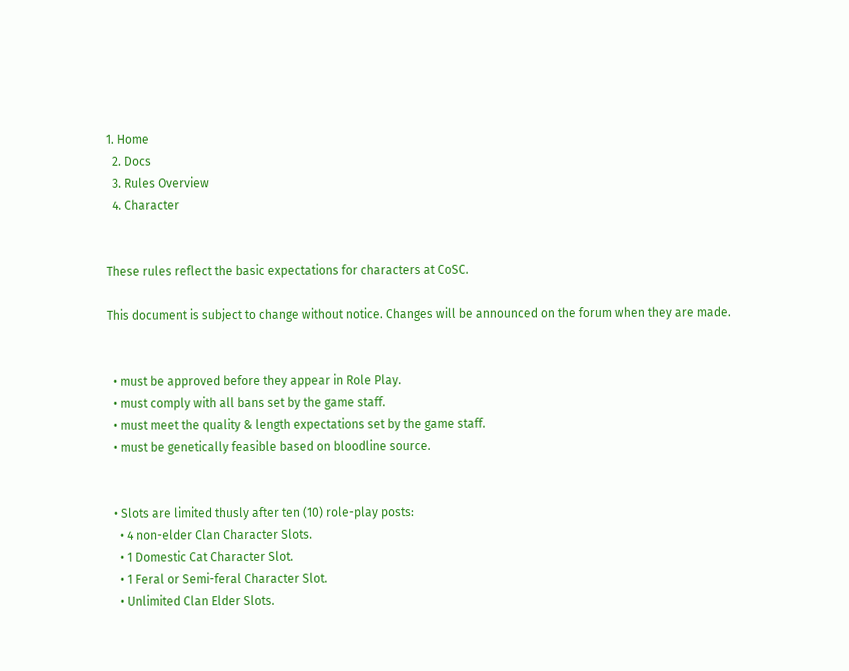1. Home
  2. Docs
  3. Rules Overview
  4. Character


These rules reflect the basic expectations for characters at CoSC.

This document is subject to change without notice. Changes will be announced on the forum when they are made.


  • must be approved before they appear in Role Play.
  • must comply with all bans set by the game staff.
  • must meet the quality & length expectations set by the game staff.
  • must be genetically feasible based on bloodline source.


  • Slots are limited thusly after ten (10) role-play posts:
    • 4 non-elder Clan Character Slots.
    • 1 Domestic Cat Character Slot.
    • 1 Feral or Semi-feral Character Slot.
    • Unlimited Clan Elder Slots.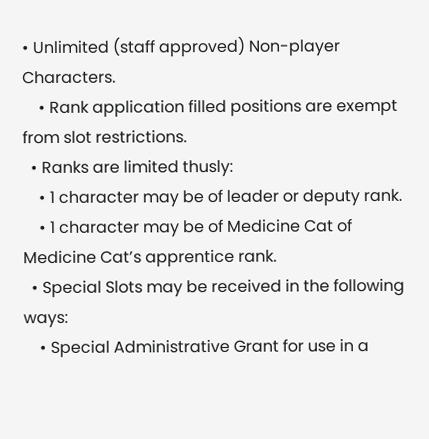• Unlimited (staff approved) Non-player Characters.
    • Rank application filled positions are exempt from slot restrictions.
  • Ranks are limited thusly:
    • 1 character may be of leader or deputy rank.
    • 1 character may be of Medicine Cat of Medicine Cat’s apprentice rank.
  • Special Slots may be received in the following ways:
    • Special Administrative Grant for use in a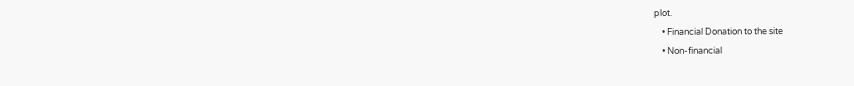plot.
    • Financial Donation to the site
    • Non-financial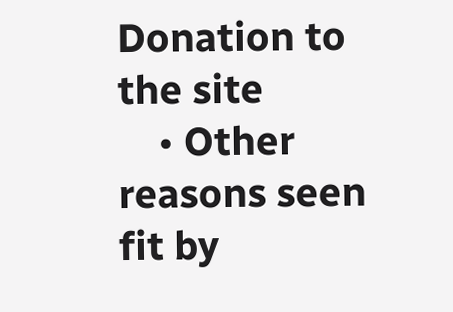Donation to the site
    • Other reasons seen fit by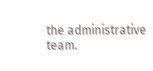the administrative team.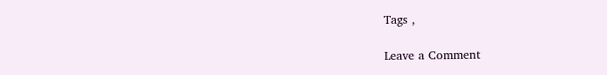Tags ,

Leave a Comment